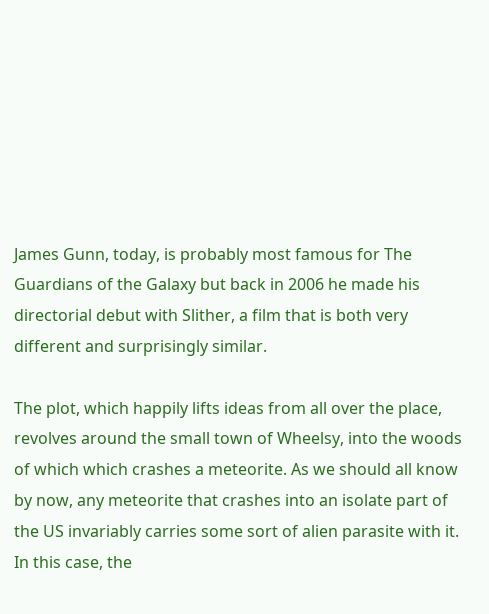James Gunn, today, is probably most famous for The Guardians of the Galaxy but back in 2006 he made his directorial debut with Slither, a film that is both very different and surprisingly similar.

The plot, which happily lifts ideas from all over the place, revolves around the small town of Wheelsy, into the woods of which which crashes a meteorite. As we should all know by now, any meteorite that crashes into an isolate part of the US invariably carries some sort of alien parasite with it. In this case, the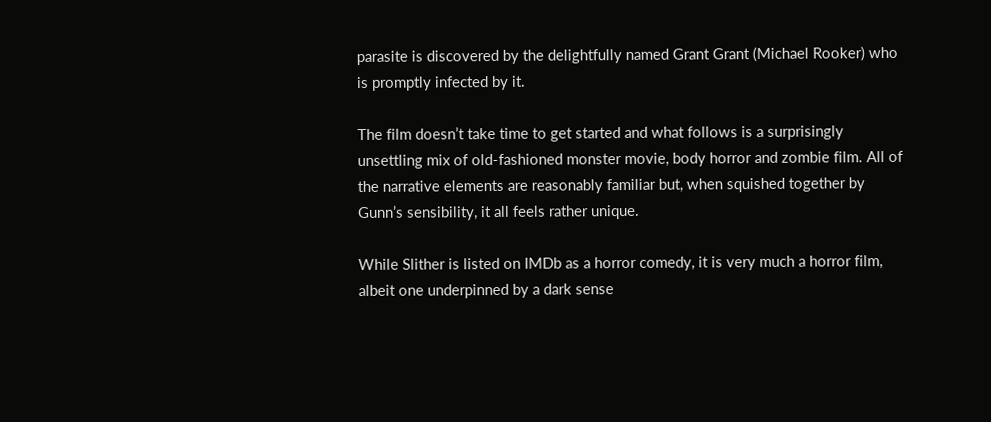parasite is discovered by the delightfully named Grant Grant (Michael Rooker) who is promptly infected by it.

The film doesn’t take time to get started and what follows is a surprisingly unsettling mix of old-fashioned monster movie, body horror and zombie film. All of the narrative elements are reasonably familiar but, when squished together by Gunn’s sensibility, it all feels rather unique.

While Slither is listed on IMDb as a horror comedy, it is very much a horror film, albeit one underpinned by a dark sense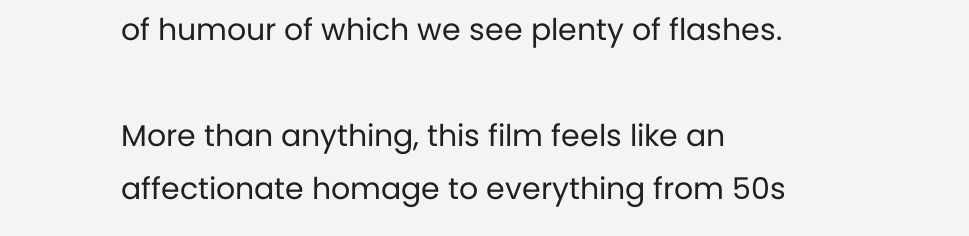of humour of which we see plenty of flashes.

More than anything, this film feels like an affectionate homage to everything from 50s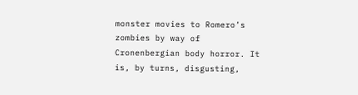monster movies to Romero’s zombies by way of Cronenbergian body horror. It is, by turns, disgusting,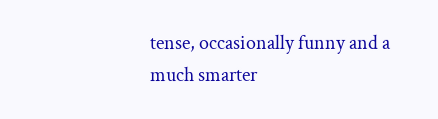tense, occasionally funny and a much smarter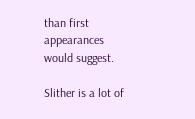than first appearances would suggest.

Slither is a lot of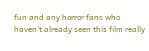fun and any horror fans who haven’t already seen this film really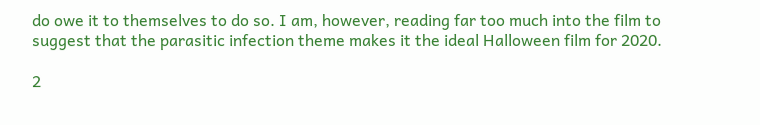do owe it to themselves to do so. I am, however, reading far too much into the film to suggest that the parasitic infection theme makes it the ideal Halloween film for 2020.

2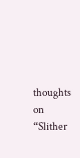thoughts on “Slither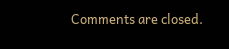Comments are closed.